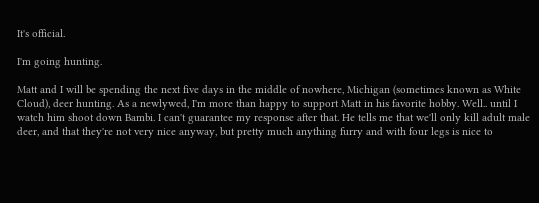It's official.

I'm going hunting.

Matt and I will be spending the next five days in the middle of nowhere, Michigan (sometimes known as White Cloud), deer hunting. As a newlywed, I'm more than happy to support Matt in his favorite hobby. Well.. until I watch him shoot down Bambi. I can't guarantee my response after that. He tells me that we'll only kill adult male deer, and that they're not very nice anyway, but pretty much anything furry and with four legs is nice to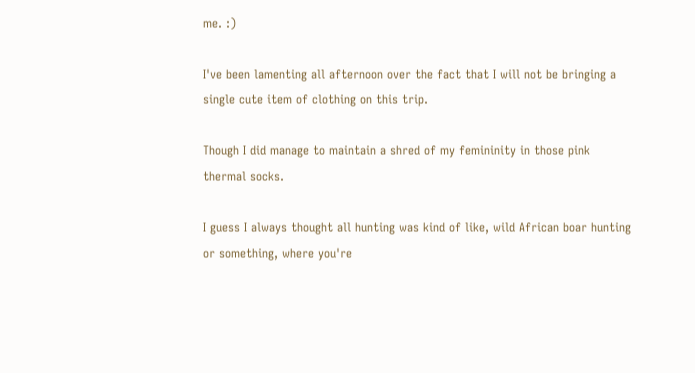me. :)

I've been lamenting all afternoon over the fact that I will not be bringing a single cute item of clothing on this trip.

Though I did manage to maintain a shred of my femininity in those pink thermal socks.

I guess I always thought all hunting was kind of like, wild African boar hunting or something, where you're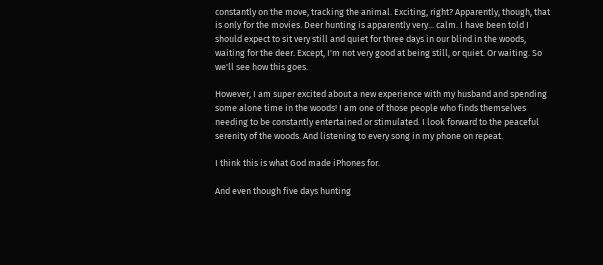constantly on the move, tracking the animal. Exciting, right? Apparently, though, that is only for the movies. Deer hunting is apparently very... calm. I have been told I should expect to sit very still and quiet for three days in our blind in the woods, waiting for the deer. Except, I'm not very good at being still, or quiet. Or waiting. So we'll see how this goes.

However, I am super excited about a new experience with my husband and spending some alone time in the woods! I am one of those people who finds themselves needing to be constantly entertained or stimulated. I look forward to the peaceful serenity of the woods. And listening to every song in my phone on repeat.

I think this is what God made iPhones for.

And even though five days hunting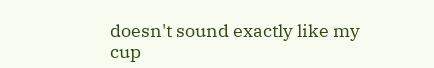doesn't sound exactly like my cup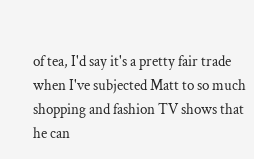of tea, I'd say it's a pretty fair trade when I've subjected Matt to so much shopping and fashion TV shows that he can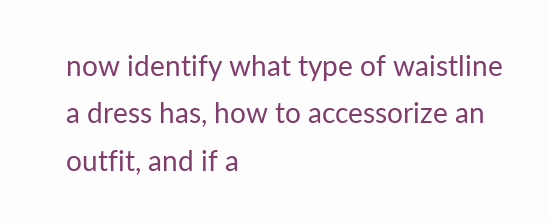now identify what type of waistline a dress has, how to accessorize an outfit, and if a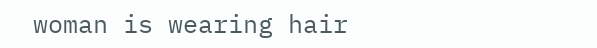woman is wearing hair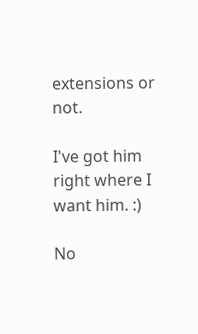extensions or not.

I've got him right where I want him. :)

No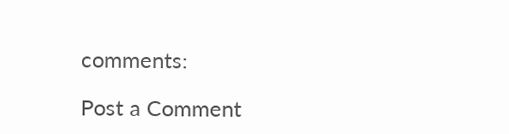comments:

Post a Comment